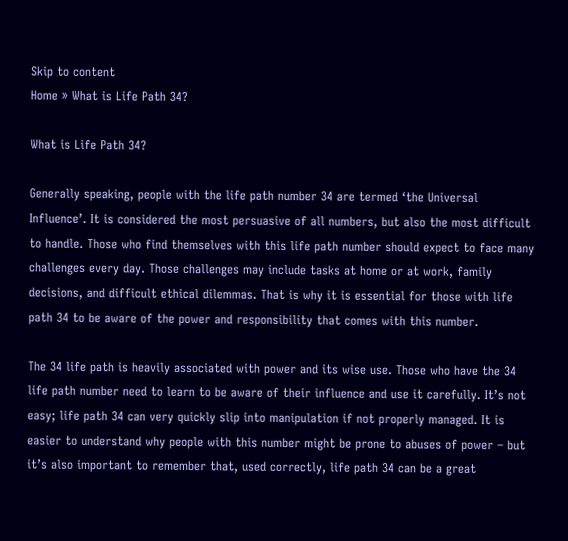Skip to content
Home » What is Life Path 34?

What is Life Path 34?

Generally speaking, people with the life path number 34 are termed ‘the Universal Influence’. It is considered the most persuasive of all numbers, but also the most difficult to handle. Those who find themselves with this life path number should expect to face many challenges every day. Those challenges may include tasks at home or at work, family decisions, and difficult ethical dilemmas. That is why it is essential for those with life path 34 to be aware of the power and responsibility that comes with this number.

The 34 life path is heavily associated with power and its wise use. Those who have the 34 life path number need to learn to be aware of their influence and use it carefully. It’s not easy; life path 34 can very quickly slip into manipulation if not properly managed. It is easier to understand why people with this number might be prone to abuses of power – but it’s also important to remember that, used correctly, life path 34 can be a great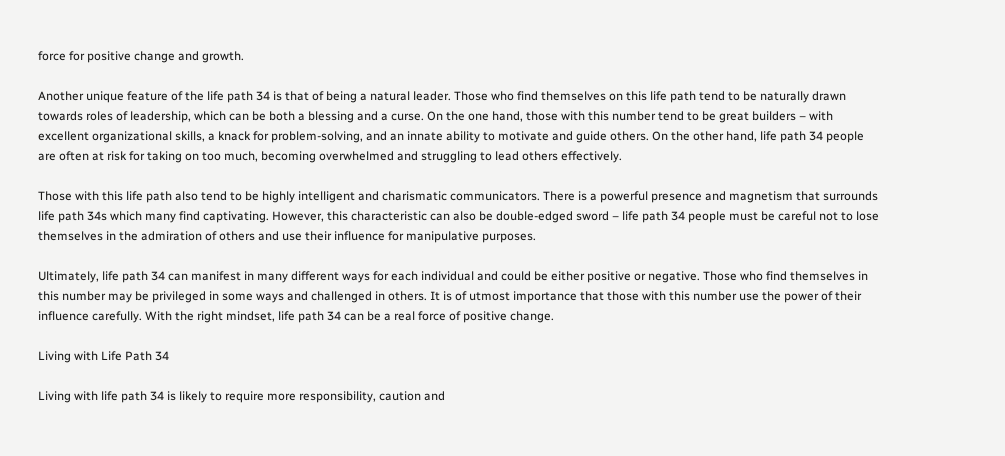force for positive change and growth.

Another unique feature of the life path 34 is that of being a natural leader. Those who find themselves on this life path tend to be naturally drawn towards roles of leadership, which can be both a blessing and a curse. On the one hand, those with this number tend to be great builders – with excellent organizational skills, a knack for problem-solving, and an innate ability to motivate and guide others. On the other hand, life path 34 people are often at risk for taking on too much, becoming overwhelmed and struggling to lead others effectively.

Those with this life path also tend to be highly intelligent and charismatic communicators. There is a powerful presence and magnetism that surrounds life path 34s which many find captivating. However, this characteristic can also be double-edged sword – life path 34 people must be careful not to lose themselves in the admiration of others and use their influence for manipulative purposes.

Ultimately, life path 34 can manifest in many different ways for each individual and could be either positive or negative. Those who find themselves in this number may be privileged in some ways and challenged in others. It is of utmost importance that those with this number use the power of their influence carefully. With the right mindset, life path 34 can be a real force of positive change.

Living with Life Path 34

Living with life path 34 is likely to require more responsibility, caution and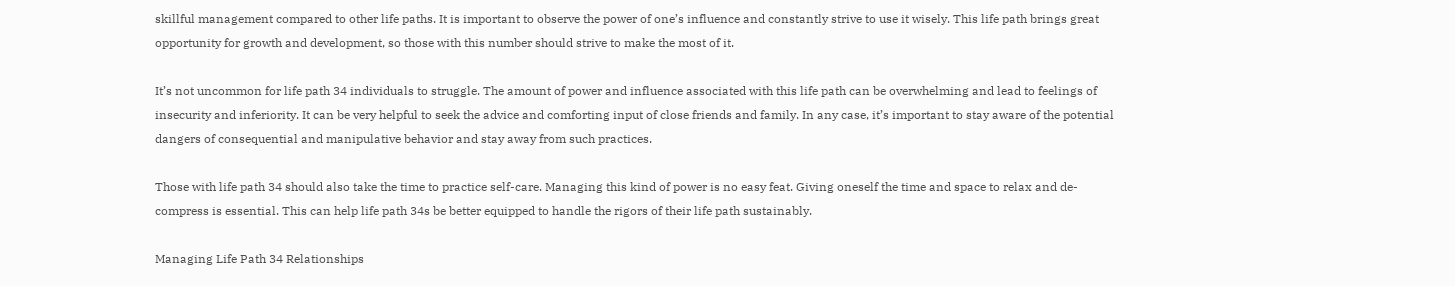skillful management compared to other life paths. It is important to observe the power of one’s influence and constantly strive to use it wisely. This life path brings great opportunity for growth and development, so those with this number should strive to make the most of it.

It’s not uncommon for life path 34 individuals to struggle. The amount of power and influence associated with this life path can be overwhelming and lead to feelings of insecurity and inferiority. It can be very helpful to seek the advice and comforting input of close friends and family. In any case, it’s important to stay aware of the potential dangers of consequential and manipulative behavior and stay away from such practices.

Those with life path 34 should also take the time to practice self-care. Managing this kind of power is no easy feat. Giving oneself the time and space to relax and de-compress is essential. This can help life path 34s be better equipped to handle the rigors of their life path sustainably.

Managing Life Path 34 Relationships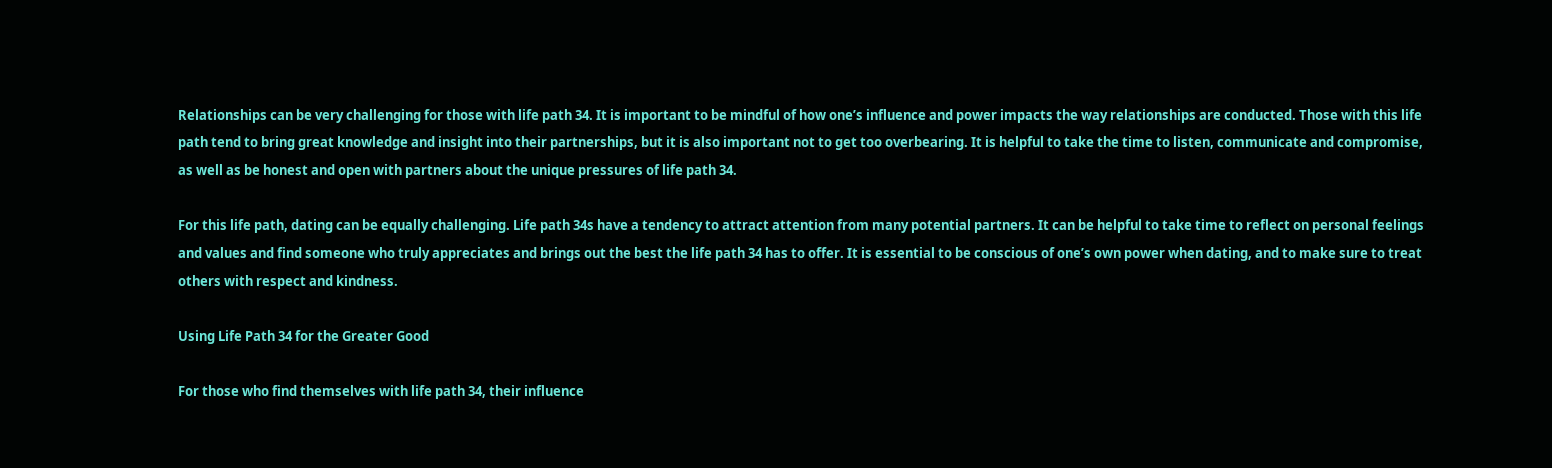Relationships can be very challenging for those with life path 34. It is important to be mindful of how one’s influence and power impacts the way relationships are conducted. Those with this life path tend to bring great knowledge and insight into their partnerships, but it is also important not to get too overbearing. It is helpful to take the time to listen, communicate and compromise, as well as be honest and open with partners about the unique pressures of life path 34.

For this life path, dating can be equally challenging. Life path 34s have a tendency to attract attention from many potential partners. It can be helpful to take time to reflect on personal feelings and values and find someone who truly appreciates and brings out the best the life path 34 has to offer. It is essential to be conscious of one’s own power when dating, and to make sure to treat others with respect and kindness.

Using Life Path 34 for the Greater Good

For those who find themselves with life path 34, their influence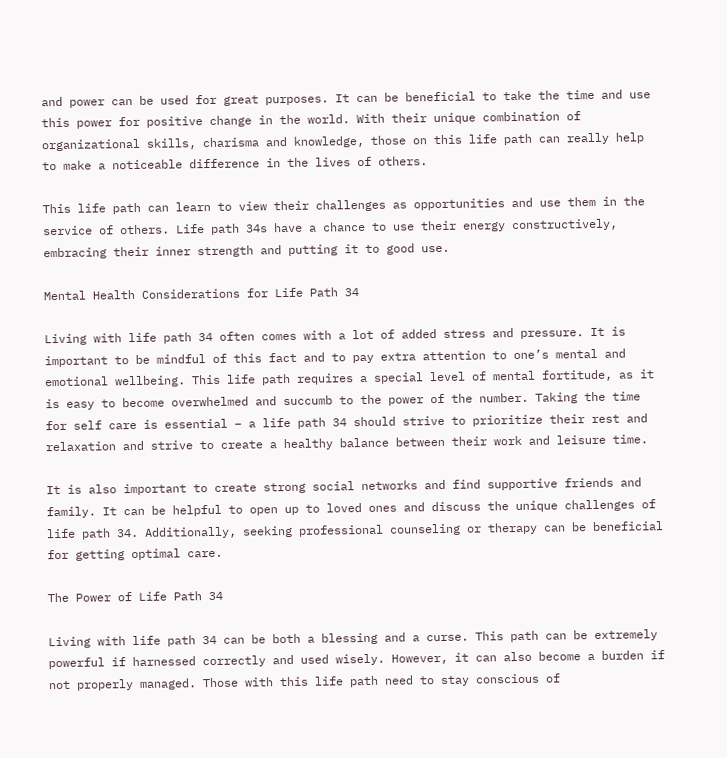and power can be used for great purposes. It can be beneficial to take the time and use this power for positive change in the world. With their unique combination of organizational skills, charisma and knowledge, those on this life path can really help to make a noticeable difference in the lives of others.

This life path can learn to view their challenges as opportunities and use them in the service of others. Life path 34s have a chance to use their energy constructively, embracing their inner strength and putting it to good use.

Mental Health Considerations for Life Path 34

Living with life path 34 often comes with a lot of added stress and pressure. It is important to be mindful of this fact and to pay extra attention to one’s mental and emotional wellbeing. This life path requires a special level of mental fortitude, as it is easy to become overwhelmed and succumb to the power of the number. Taking the time for self care is essential – a life path 34 should strive to prioritize their rest and relaxation and strive to create a healthy balance between their work and leisure time.

It is also important to create strong social networks and find supportive friends and family. It can be helpful to open up to loved ones and discuss the unique challenges of life path 34. Additionally, seeking professional counseling or therapy can be beneficial for getting optimal care.

The Power of Life Path 34

Living with life path 34 can be both a blessing and a curse. This path can be extremely powerful if harnessed correctly and used wisely. However, it can also become a burden if not properly managed. Those with this life path need to stay conscious of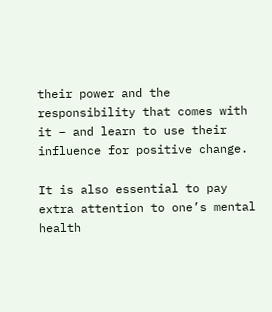their power and the responsibility that comes with it – and learn to use their influence for positive change.

It is also essential to pay extra attention to one’s mental health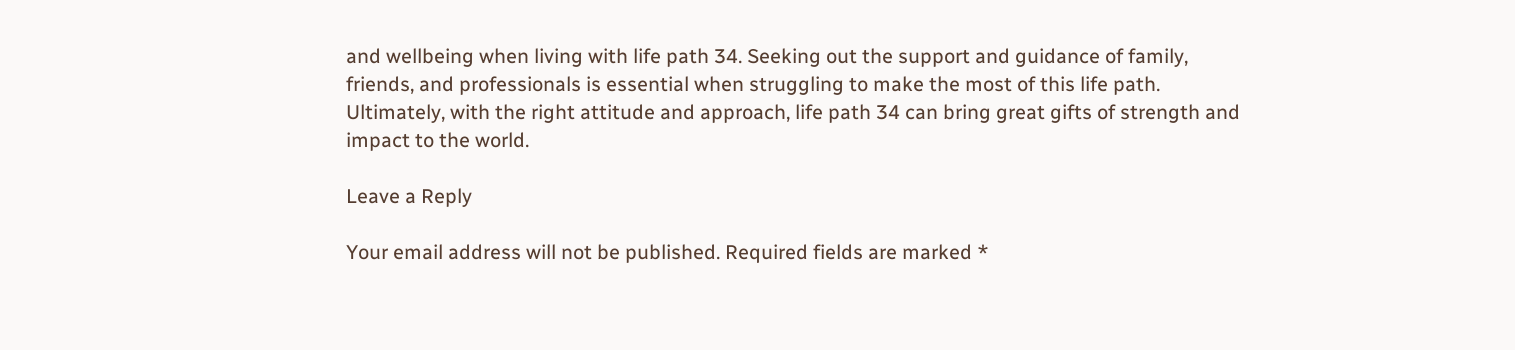and wellbeing when living with life path 34. Seeking out the support and guidance of family, friends, and professionals is essential when struggling to make the most of this life path. Ultimately, with the right attitude and approach, life path 34 can bring great gifts of strength and impact to the world.

Leave a Reply

Your email address will not be published. Required fields are marked *